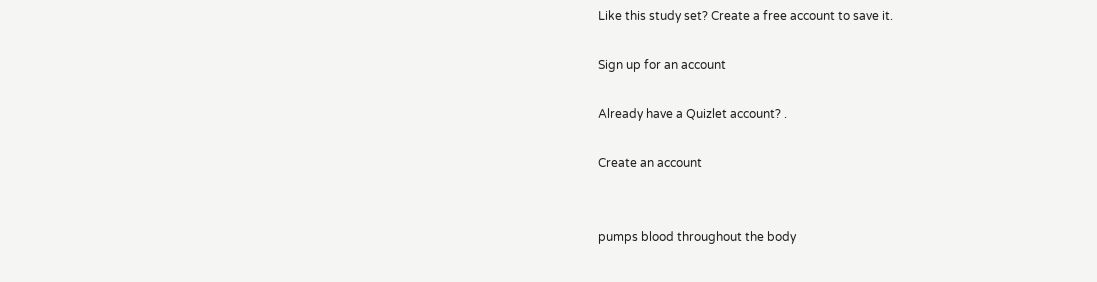Like this study set? Create a free account to save it.

Sign up for an account

Already have a Quizlet account? .

Create an account


pumps blood throughout the body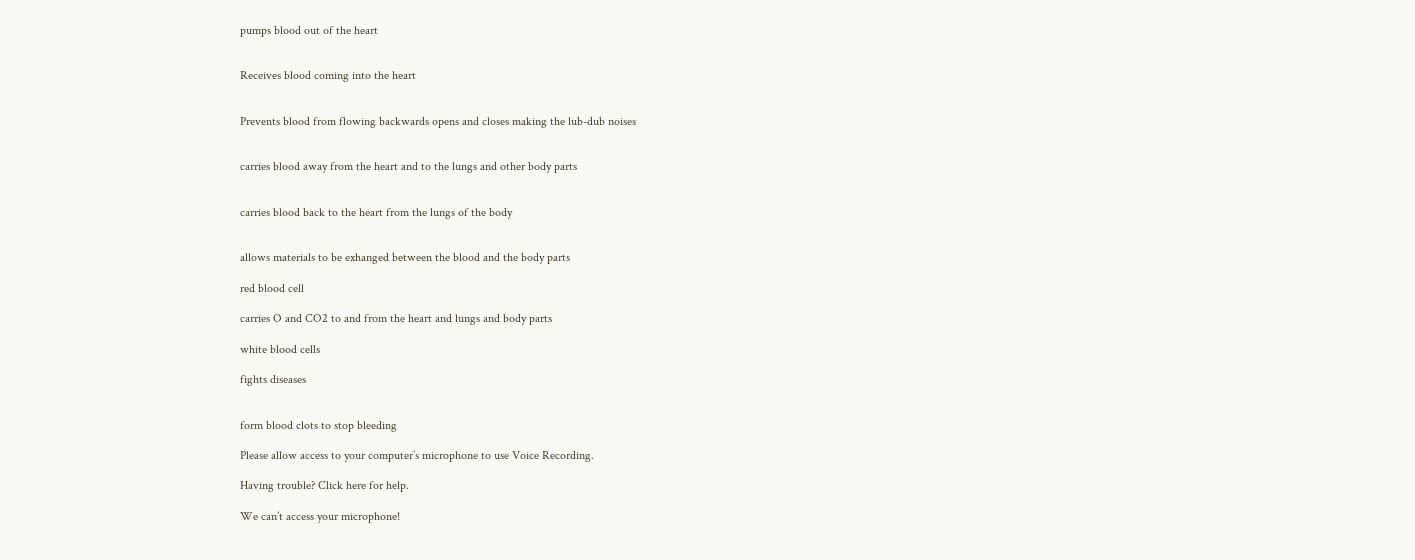pumps blood out of the heart


Receives blood coming into the heart


Prevents blood from flowing backwards opens and closes making the lub-dub noises


carries blood away from the heart and to the lungs and other body parts


carries blood back to the heart from the lungs of the body


allows materials to be exhanged between the blood and the body parts

red blood cell

carries O and CO2 to and from the heart and lungs and body parts

white blood cells

fights diseases


form blood clots to stop bleeding

Please allow access to your computer’s microphone to use Voice Recording.

Having trouble? Click here for help.

We can’t access your microphone!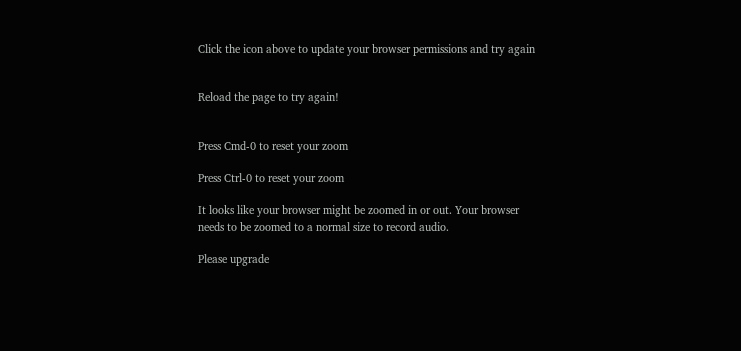Click the icon above to update your browser permissions and try again


Reload the page to try again!


Press Cmd-0 to reset your zoom

Press Ctrl-0 to reset your zoom

It looks like your browser might be zoomed in or out. Your browser needs to be zoomed to a normal size to record audio.

Please upgrade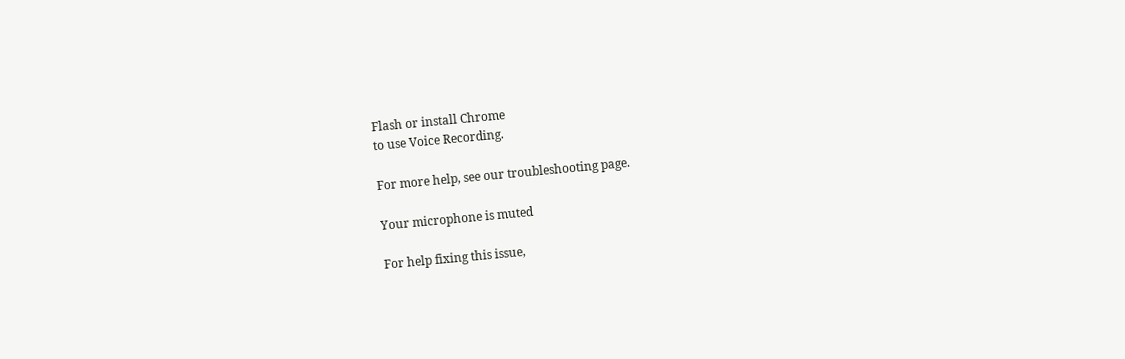Flash or install Chrome
to use Voice Recording.

For more help, see our troubleshooting page.

Your microphone is muted

For help fixing this issue,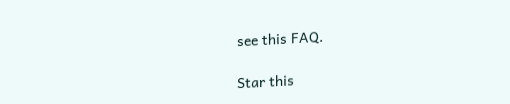see this FAQ.

Star this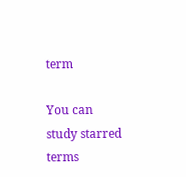term

You can study starred terms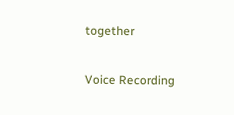together

Voice Recording